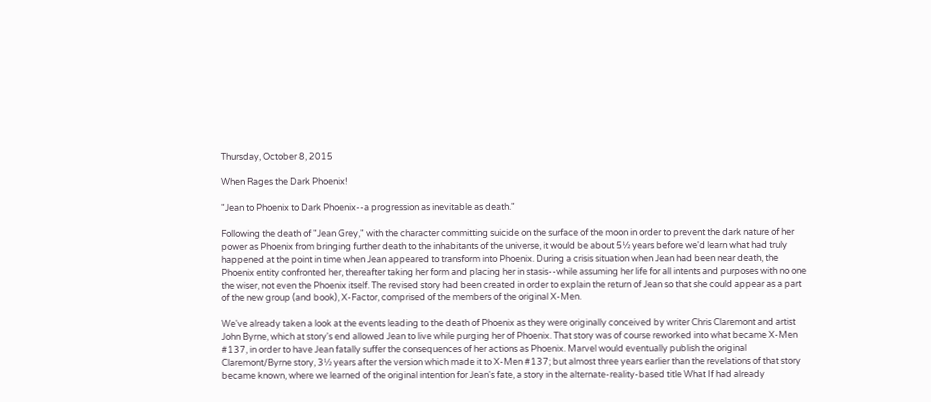Thursday, October 8, 2015

When Rages the Dark Phoenix!

"Jean to Phoenix to Dark Phoenix--a progression as inevitable as death."

Following the death of "Jean Grey," with the character committing suicide on the surface of the moon in order to prevent the dark nature of her power as Phoenix from bringing further death to the inhabitants of the universe, it would be about 5½ years before we'd learn what had truly happened at the point in time when Jean appeared to transform into Phoenix. During a crisis situation when Jean had been near death, the Phoenix entity confronted her, thereafter taking her form and placing her in stasis--while assuming her life for all intents and purposes with no one the wiser, not even the Phoenix itself. The revised story had been created in order to explain the return of Jean so that she could appear as a part of the new group (and book), X-Factor, comprised of the members of the original X-Men.

We've already taken a look at the events leading to the death of Phoenix as they were originally conceived by writer Chris Claremont and artist John Byrne, which at story's end allowed Jean to live while purging her of Phoenix. That story was of course reworked into what became X-Men #137, in order to have Jean fatally suffer the consequences of her actions as Phoenix. Marvel would eventually publish the original Claremont/Byrne story, 3½ years after the version which made it to X-Men #137; but almost three years earlier than the revelations of that story became known, where we learned of the original intention for Jean's fate, a story in the alternate-reality-based title What If had already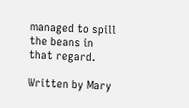managed to spill the beans in that regard.

Written by Mary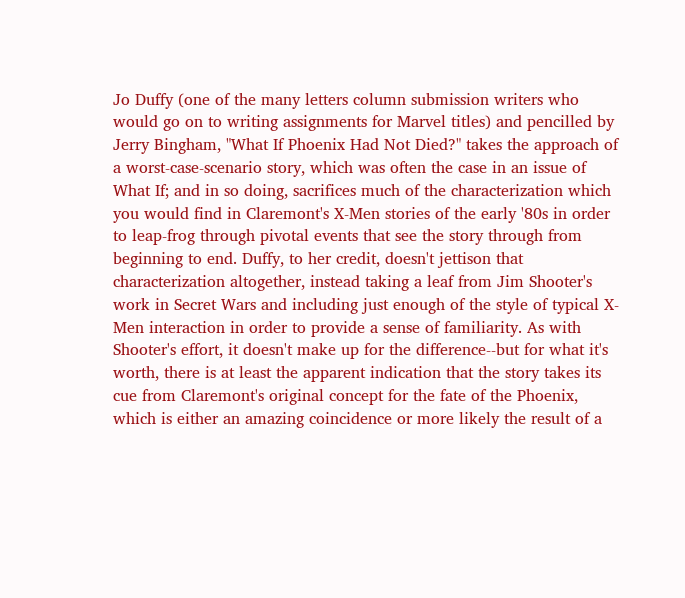Jo Duffy (one of the many letters column submission writers who would go on to writing assignments for Marvel titles) and pencilled by Jerry Bingham, "What If Phoenix Had Not Died?" takes the approach of a worst-case-scenario story, which was often the case in an issue of What If; and in so doing, sacrifices much of the characterization which you would find in Claremont's X-Men stories of the early '80s in order to leap-frog through pivotal events that see the story through from beginning to end. Duffy, to her credit, doesn't jettison that characterization altogether, instead taking a leaf from Jim Shooter's work in Secret Wars and including just enough of the style of typical X-Men interaction in order to provide a sense of familiarity. As with Shooter's effort, it doesn't make up for the difference--but for what it's worth, there is at least the apparent indication that the story takes its cue from Claremont's original concept for the fate of the Phoenix, which is either an amazing coincidence or more likely the result of a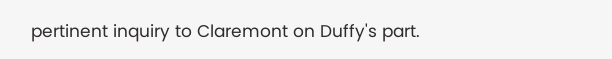pertinent inquiry to Claremont on Duffy's part.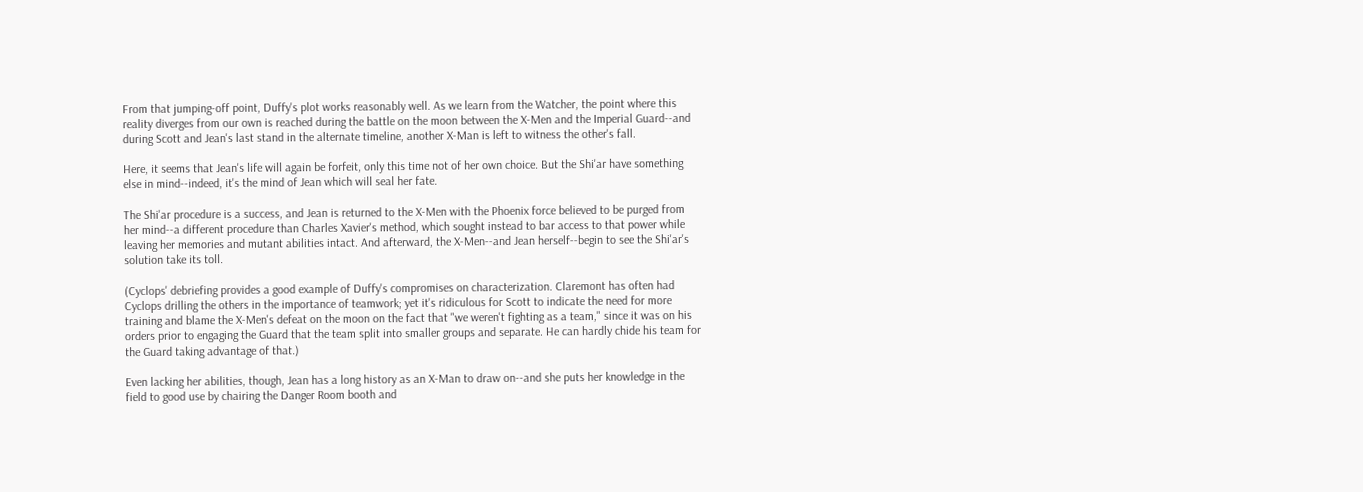From that jumping-off point, Duffy's plot works reasonably well. As we learn from the Watcher, the point where this reality diverges from our own is reached during the battle on the moon between the X-Men and the Imperial Guard--and during Scott and Jean's last stand in the alternate timeline, another X-Man is left to witness the other's fall.

Here, it seems that Jean's life will again be forfeit, only this time not of her own choice. But the Shi'ar have something else in mind--indeed, it's the mind of Jean which will seal her fate.

The Shi'ar procedure is a success, and Jean is returned to the X-Men with the Phoenix force believed to be purged from her mind--a different procedure than Charles Xavier's method, which sought instead to bar access to that power while leaving her memories and mutant abilities intact. And afterward, the X-Men--and Jean herself--begin to see the Shi'ar's solution take its toll.

(Cyclops' debriefing provides a good example of Duffy's compromises on characterization. Claremont has often had Cyclops drilling the others in the importance of teamwork; yet it's ridiculous for Scott to indicate the need for more training and blame the X-Men's defeat on the moon on the fact that "we weren't fighting as a team," since it was on his orders prior to engaging the Guard that the team split into smaller groups and separate. He can hardly chide his team for the Guard taking advantage of that.)

Even lacking her abilities, though, Jean has a long history as an X-Man to draw on--and she puts her knowledge in the field to good use by chairing the Danger Room booth and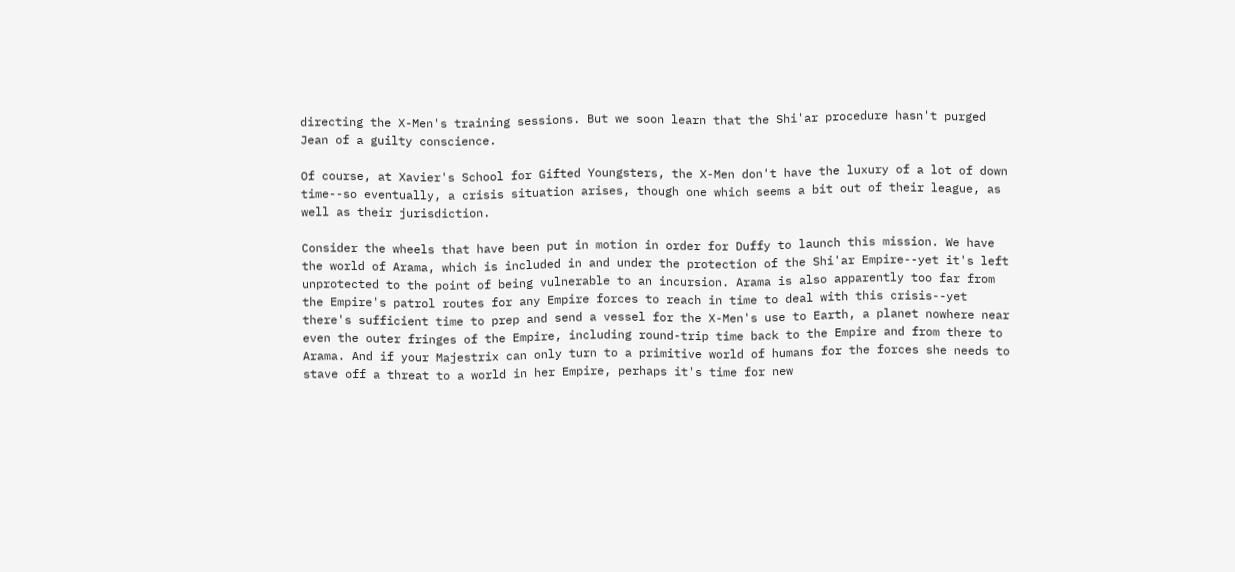directing the X-Men's training sessions. But we soon learn that the Shi'ar procedure hasn't purged Jean of a guilty conscience.

Of course, at Xavier's School for Gifted Youngsters, the X-Men don't have the luxury of a lot of down time--so eventually, a crisis situation arises, though one which seems a bit out of their league, as well as their jurisdiction.

Consider the wheels that have been put in motion in order for Duffy to launch this mission. We have the world of Arama, which is included in and under the protection of the Shi'ar Empire--yet it's left unprotected to the point of being vulnerable to an incursion. Arama is also apparently too far from the Empire's patrol routes for any Empire forces to reach in time to deal with this crisis--yet there's sufficient time to prep and send a vessel for the X-Men's use to Earth, a planet nowhere near even the outer fringes of the Empire, including round-trip time back to the Empire and from there to Arama. And if your Majestrix can only turn to a primitive world of humans for the forces she needs to stave off a threat to a world in her Empire, perhaps it's time for new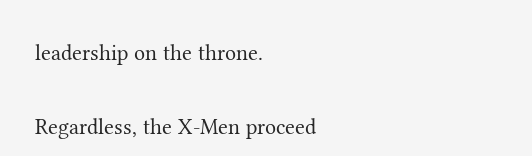leadership on the throne.

Regardless, the X-Men proceed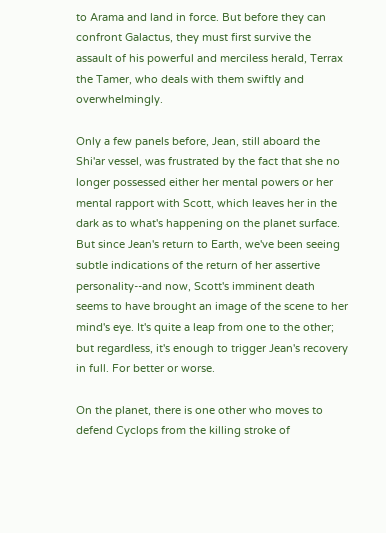to Arama and land in force. But before they can confront Galactus, they must first survive the assault of his powerful and merciless herald, Terrax the Tamer, who deals with them swiftly and overwhelmingly.

Only a few panels before, Jean, still aboard the Shi'ar vessel, was frustrated by the fact that she no longer possessed either her mental powers or her mental rapport with Scott, which leaves her in the dark as to what's happening on the planet surface. But since Jean's return to Earth, we've been seeing subtle indications of the return of her assertive personality--and now, Scott's imminent death seems to have brought an image of the scene to her mind's eye. It's quite a leap from one to the other; but regardless, it's enough to trigger Jean's recovery in full. For better or worse.

On the planet, there is one other who moves to defend Cyclops from the killing stroke of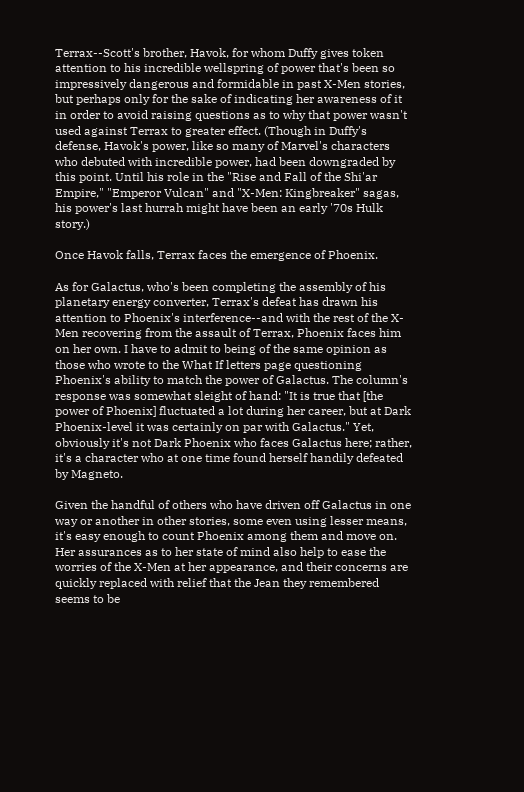Terrax--Scott's brother, Havok, for whom Duffy gives token attention to his incredible wellspring of power that's been so impressively dangerous and formidable in past X-Men stories, but perhaps only for the sake of indicating her awareness of it in order to avoid raising questions as to why that power wasn't used against Terrax to greater effect. (Though in Duffy's defense, Havok's power, like so many of Marvel's characters who debuted with incredible power, had been downgraded by this point. Until his role in the "Rise and Fall of the Shi'ar Empire," "Emperor Vulcan" and "X-Men: Kingbreaker" sagas, his power's last hurrah might have been an early '70s Hulk story.)

Once Havok falls, Terrax faces the emergence of Phoenix.

As for Galactus, who's been completing the assembly of his planetary energy converter, Terrax's defeat has drawn his attention to Phoenix's interference--and with the rest of the X-Men recovering from the assault of Terrax, Phoenix faces him on her own. I have to admit to being of the same opinion as those who wrote to the What If letters page questioning Phoenix's ability to match the power of Galactus. The column's response was somewhat sleight of hand: "It is true that [the power of Phoenix] fluctuated a lot during her career, but at Dark Phoenix-level it was certainly on par with Galactus." Yet, obviously it's not Dark Phoenix who faces Galactus here; rather, it's a character who at one time found herself handily defeated by Magneto.

Given the handful of others who have driven off Galactus in one way or another in other stories, some even using lesser means, it's easy enough to count Phoenix among them and move on. Her assurances as to her state of mind also help to ease the worries of the X-Men at her appearance, and their concerns are quickly replaced with relief that the Jean they remembered seems to be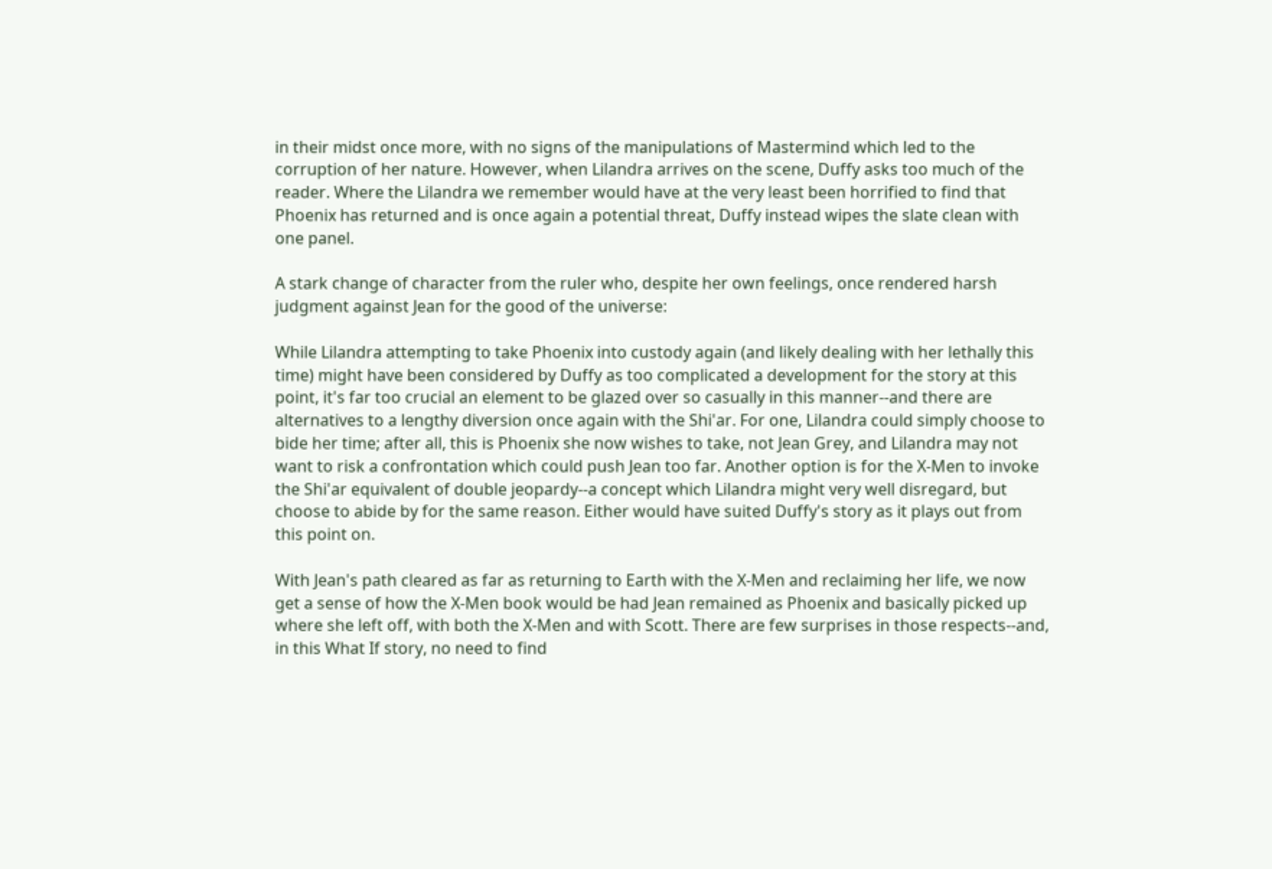in their midst once more, with no signs of the manipulations of Mastermind which led to the corruption of her nature. However, when Lilandra arrives on the scene, Duffy asks too much of the reader. Where the Lilandra we remember would have at the very least been horrified to find that Phoenix has returned and is once again a potential threat, Duffy instead wipes the slate clean with one panel.

A stark change of character from the ruler who, despite her own feelings, once rendered harsh judgment against Jean for the good of the universe:

While Lilandra attempting to take Phoenix into custody again (and likely dealing with her lethally this time) might have been considered by Duffy as too complicated a development for the story at this point, it's far too crucial an element to be glazed over so casually in this manner--and there are alternatives to a lengthy diversion once again with the Shi'ar. For one, Lilandra could simply choose to bide her time; after all, this is Phoenix she now wishes to take, not Jean Grey, and Lilandra may not want to risk a confrontation which could push Jean too far. Another option is for the X-Men to invoke the Shi'ar equivalent of double jeopardy--a concept which Lilandra might very well disregard, but choose to abide by for the same reason. Either would have suited Duffy's story as it plays out from this point on.

With Jean's path cleared as far as returning to Earth with the X-Men and reclaiming her life, we now get a sense of how the X-Men book would be had Jean remained as Phoenix and basically picked up where she left off, with both the X-Men and with Scott. There are few surprises in those respects--and, in this What If story, no need to find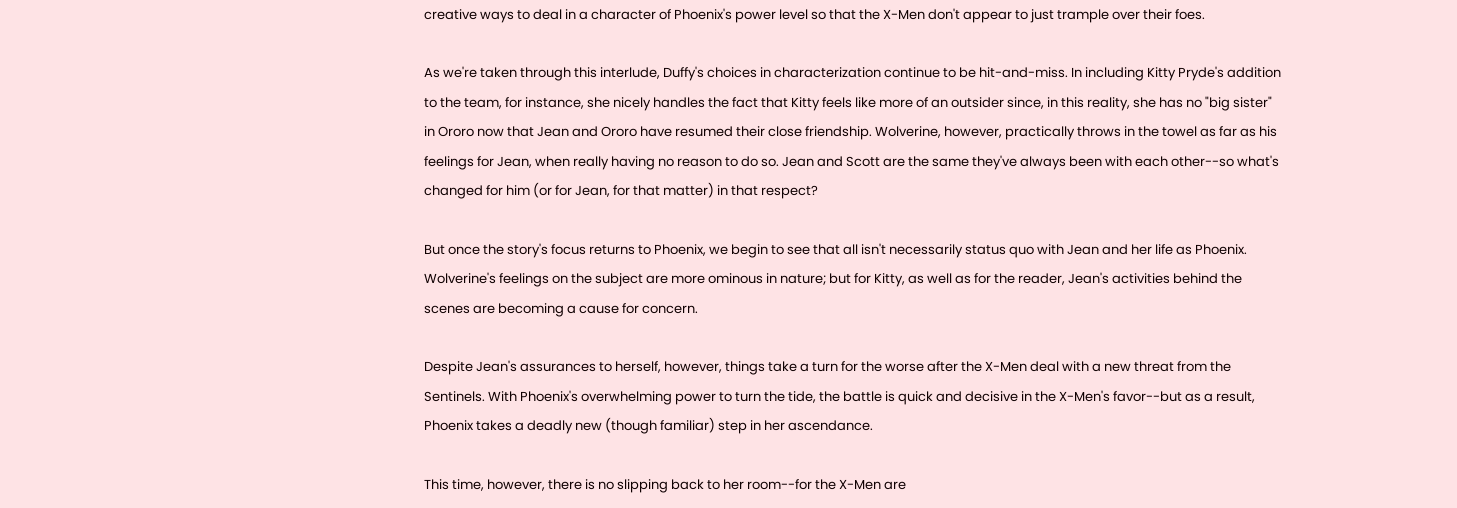creative ways to deal in a character of Phoenix's power level so that the X-Men don't appear to just trample over their foes.

As we're taken through this interlude, Duffy's choices in characterization continue to be hit-and-miss. In including Kitty Pryde's addition to the team, for instance, she nicely handles the fact that Kitty feels like more of an outsider since, in this reality, she has no "big sister" in Ororo now that Jean and Ororo have resumed their close friendship. Wolverine, however, practically throws in the towel as far as his feelings for Jean, when really having no reason to do so. Jean and Scott are the same they've always been with each other--so what's changed for him (or for Jean, for that matter) in that respect?

But once the story's focus returns to Phoenix, we begin to see that all isn't necessarily status quo with Jean and her life as Phoenix. Wolverine's feelings on the subject are more ominous in nature; but for Kitty, as well as for the reader, Jean's activities behind the scenes are becoming a cause for concern.

Despite Jean's assurances to herself, however, things take a turn for the worse after the X-Men deal with a new threat from the Sentinels. With Phoenix's overwhelming power to turn the tide, the battle is quick and decisive in the X-Men's favor--but as a result, Phoenix takes a deadly new (though familiar) step in her ascendance.

This time, however, there is no slipping back to her room--for the X-Men are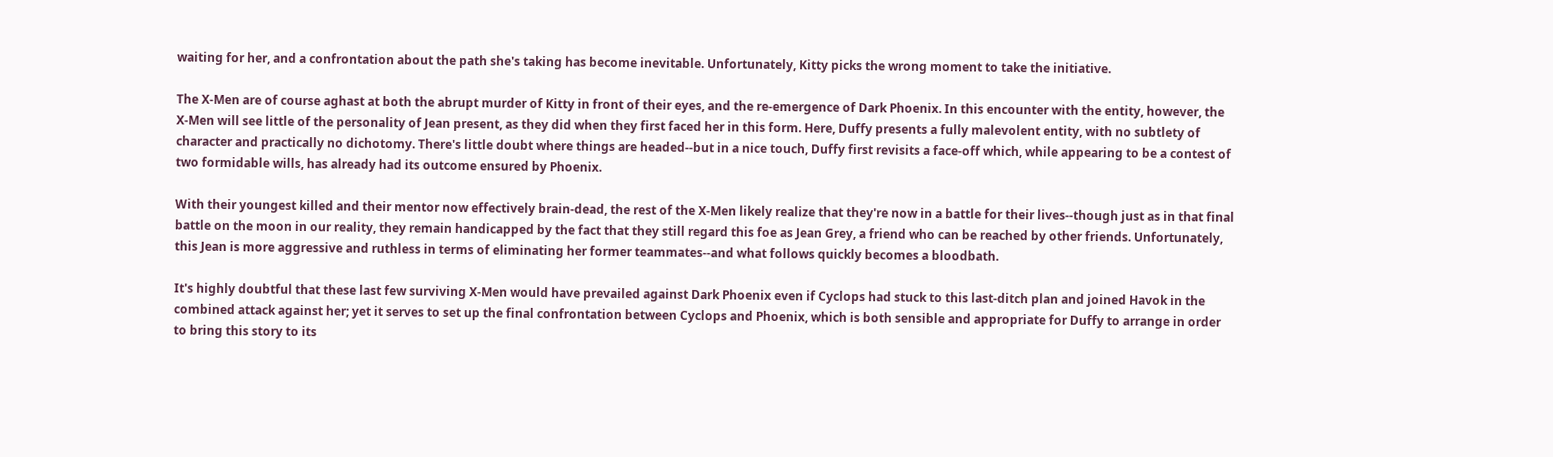waiting for her, and a confrontation about the path she's taking has become inevitable. Unfortunately, Kitty picks the wrong moment to take the initiative.

The X-Men are of course aghast at both the abrupt murder of Kitty in front of their eyes, and the re-emergence of Dark Phoenix. In this encounter with the entity, however, the X-Men will see little of the personality of Jean present, as they did when they first faced her in this form. Here, Duffy presents a fully malevolent entity, with no subtlety of character and practically no dichotomy. There's little doubt where things are headed--but in a nice touch, Duffy first revisits a face-off which, while appearing to be a contest of two formidable wills, has already had its outcome ensured by Phoenix.

With their youngest killed and their mentor now effectively brain-dead, the rest of the X-Men likely realize that they're now in a battle for their lives--though just as in that final battle on the moon in our reality, they remain handicapped by the fact that they still regard this foe as Jean Grey, a friend who can be reached by other friends. Unfortunately, this Jean is more aggressive and ruthless in terms of eliminating her former teammates--and what follows quickly becomes a bloodbath.

It's highly doubtful that these last few surviving X-Men would have prevailed against Dark Phoenix even if Cyclops had stuck to this last-ditch plan and joined Havok in the combined attack against her; yet it serves to set up the final confrontation between Cyclops and Phoenix, which is both sensible and appropriate for Duffy to arrange in order to bring this story to its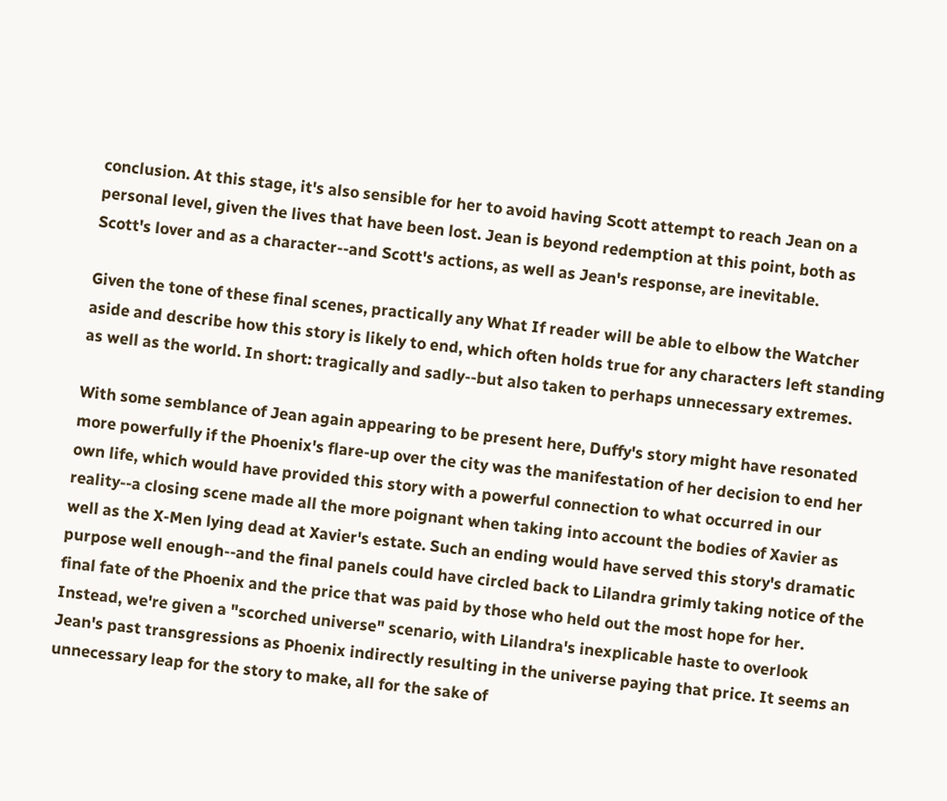conclusion. At this stage, it's also sensible for her to avoid having Scott attempt to reach Jean on a personal level, given the lives that have been lost. Jean is beyond redemption at this point, both as Scott's lover and as a character--and Scott's actions, as well as Jean's response, are inevitable.

Given the tone of these final scenes, practically any What If reader will be able to elbow the Watcher aside and describe how this story is likely to end, which often holds true for any characters left standing as well as the world. In short: tragically and sadly--but also taken to perhaps unnecessary extremes.

With some semblance of Jean again appearing to be present here, Duffy's story might have resonated more powerfully if the Phoenix's flare-up over the city was the manifestation of her decision to end her own life, which would have provided this story with a powerful connection to what occurred in our reality--a closing scene made all the more poignant when taking into account the bodies of Xavier as well as the X-Men lying dead at Xavier's estate. Such an ending would have served this story's dramatic purpose well enough--and the final panels could have circled back to Lilandra grimly taking notice of the final fate of the Phoenix and the price that was paid by those who held out the most hope for her. Instead, we're given a "scorched universe" scenario, with Lilandra's inexplicable haste to overlook Jean's past transgressions as Phoenix indirectly resulting in the universe paying that price. It seems an unnecessary leap for the story to make, all for the sake of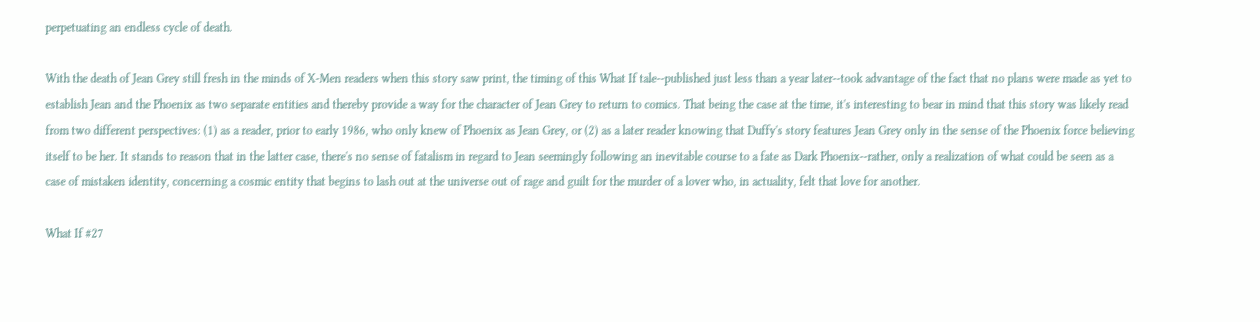perpetuating an endless cycle of death.

With the death of Jean Grey still fresh in the minds of X-Men readers when this story saw print, the timing of this What If tale--published just less than a year later--took advantage of the fact that no plans were made as yet to establish Jean and the Phoenix as two separate entities and thereby provide a way for the character of Jean Grey to return to comics. That being the case at the time, it's interesting to bear in mind that this story was likely read from two different perspectives: (1) as a reader, prior to early 1986, who only knew of Phoenix as Jean Grey, or (2) as a later reader knowing that Duffy's story features Jean Grey only in the sense of the Phoenix force believing itself to be her. It stands to reason that in the latter case, there's no sense of fatalism in regard to Jean seemingly following an inevitable course to a fate as Dark Phoenix--rather, only a realization of what could be seen as a case of mistaken identity, concerning a cosmic entity that begins to lash out at the universe out of rage and guilt for the murder of a lover who, in actuality, felt that love for another.

What If #27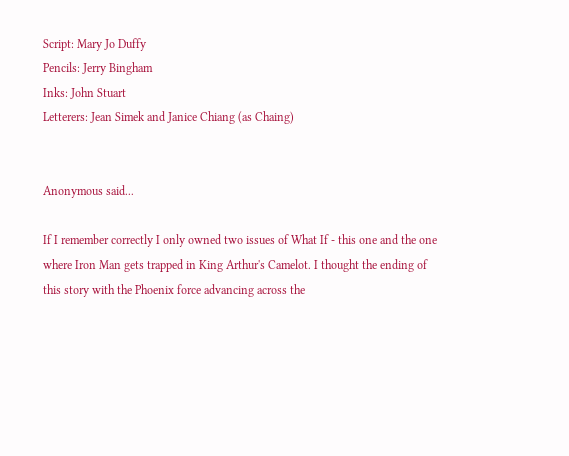Script: Mary Jo Duffy
Pencils: Jerry Bingham
Inks: John Stuart
Letterers: Jean Simek and Janice Chiang (as Chaing)


Anonymous said...

If I remember correctly I only owned two issues of What If - this one and the one where Iron Man gets trapped in King Arthur's Camelot. I thought the ending of this story with the Phoenix force advancing across the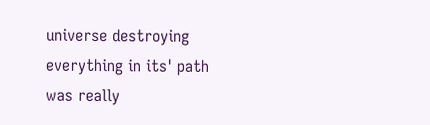universe destroying everything in its' path was really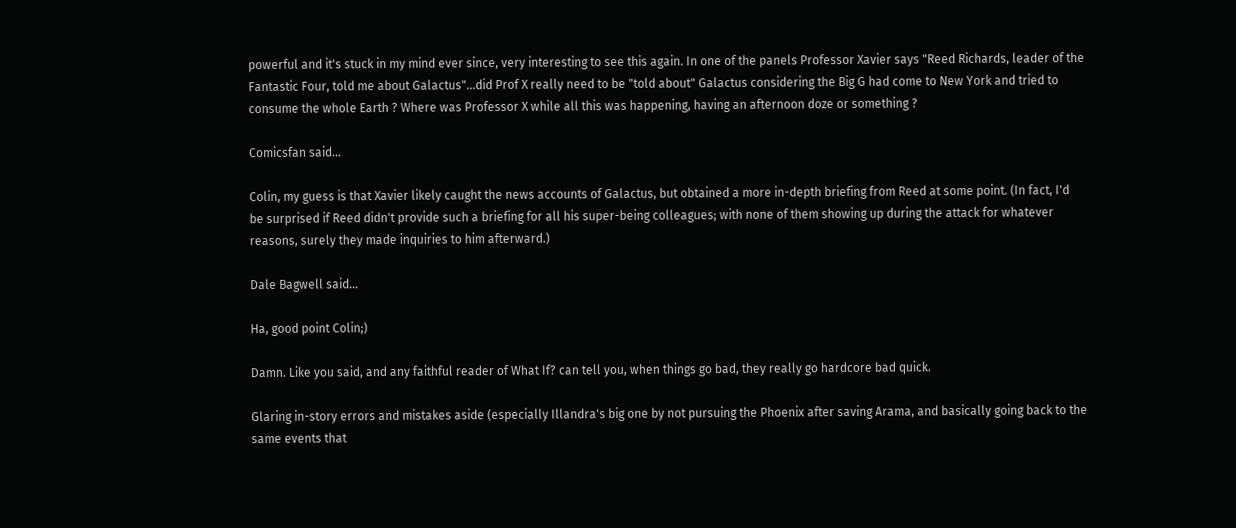powerful and it's stuck in my mind ever since, very interesting to see this again. In one of the panels Professor Xavier says "Reed Richards, leader of the Fantastic Four, told me about Galactus"...did Prof X really need to be "told about" Galactus considering the Big G had come to New York and tried to consume the whole Earth ? Where was Professor X while all this was happening, having an afternoon doze or something ?

Comicsfan said...

Colin, my guess is that Xavier likely caught the news accounts of Galactus, but obtained a more in-depth briefing from Reed at some point. (In fact, I'd be surprised if Reed didn't provide such a briefing for all his super-being colleagues; with none of them showing up during the attack for whatever reasons, surely they made inquiries to him afterward.)

Dale Bagwell said...

Ha, good point Colin;)

Damn. Like you said, and any faithful reader of What If? can tell you, when things go bad, they really go hardcore bad quick.

Glaring in-story errors and mistakes aside (especially Illandra's big one by not pursuing the Phoenix after saving Arama, and basically going back to the same events that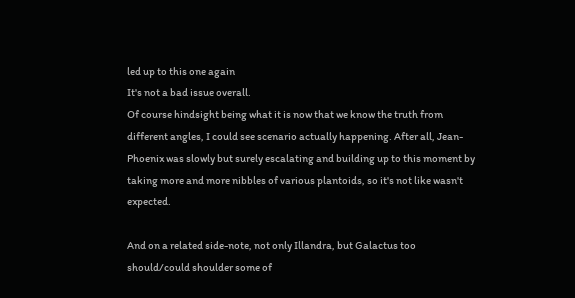led up to this one again
It's not a bad issue overall.
Of course hindsight being what it is now that we know the truth from different angles, I could see scenario actually happening. After all, Jean-Phoenix was slowly but surely escalating and building up to this moment by taking more and more nibbles of various plantoids, so it's not like wasn't expected.

And on a related side-note, not only Illandra, but Galactus too should/could shoulder some of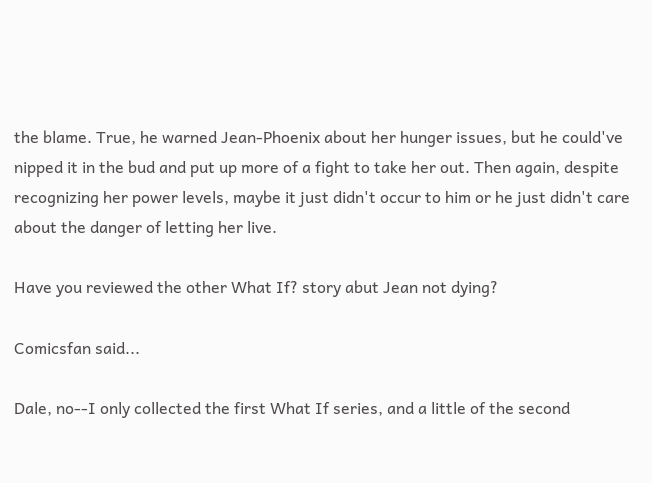the blame. True, he warned Jean-Phoenix about her hunger issues, but he could've nipped it in the bud and put up more of a fight to take her out. Then again, despite recognizing her power levels, maybe it just didn't occur to him or he just didn't care about the danger of letting her live.

Have you reviewed the other What If? story abut Jean not dying?

Comicsfan said...

Dale, no--I only collected the first What If series, and a little of the second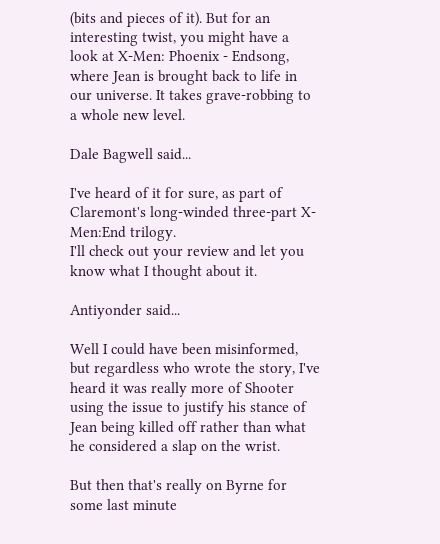(bits and pieces of it). But for an interesting twist, you might have a look at X-Men: Phoenix - Endsong, where Jean is brought back to life in our universe. It takes grave-robbing to a whole new level.

Dale Bagwell said...

I've heard of it for sure, as part of Claremont's long-winded three-part X-Men:End trilogy.
I'll check out your review and let you know what I thought about it.

Antiyonder said...

Well I could have been misinformed, but regardless who wrote the story, I've heard it was really more of Shooter using the issue to justify his stance of Jean being killed off rather than what he considered a slap on the wrist.

But then that's really on Byrne for some last minute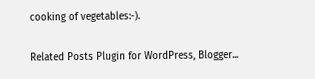cooking of vegetables:-).

Related Posts Plugin for WordPress, Blogger...